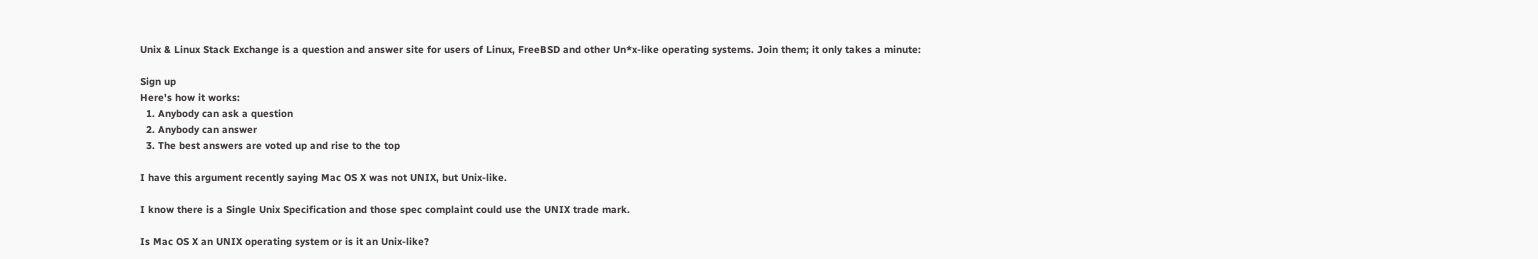Unix & Linux Stack Exchange is a question and answer site for users of Linux, FreeBSD and other Un*x-like operating systems. Join them; it only takes a minute:

Sign up
Here's how it works:
  1. Anybody can ask a question
  2. Anybody can answer
  3. The best answers are voted up and rise to the top

I have this argument recently saying Mac OS X was not UNIX, but Unix-like.

I know there is a Single Unix Specification and those spec complaint could use the UNIX trade mark.

Is Mac OS X an UNIX operating system or is it an Unix-like?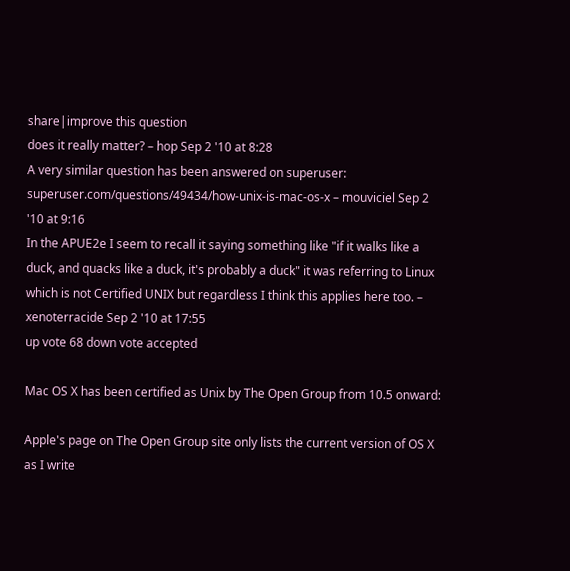share|improve this question
does it really matter? – hop Sep 2 '10 at 8:28
A very similar question has been answered on superuser: superuser.com/questions/49434/how-unix-is-mac-os-x – mouviciel Sep 2 '10 at 9:16
In the APUE2e I seem to recall it saying something like "if it walks like a duck, and quacks like a duck, it's probably a duck" it was referring to Linux which is not Certified UNIX but regardless I think this applies here too. – xenoterracide Sep 2 '10 at 17:55
up vote 68 down vote accepted

Mac OS X has been certified as Unix by The Open Group from 10.5 onward:

Apple's page on The Open Group site only lists the current version of OS X as I write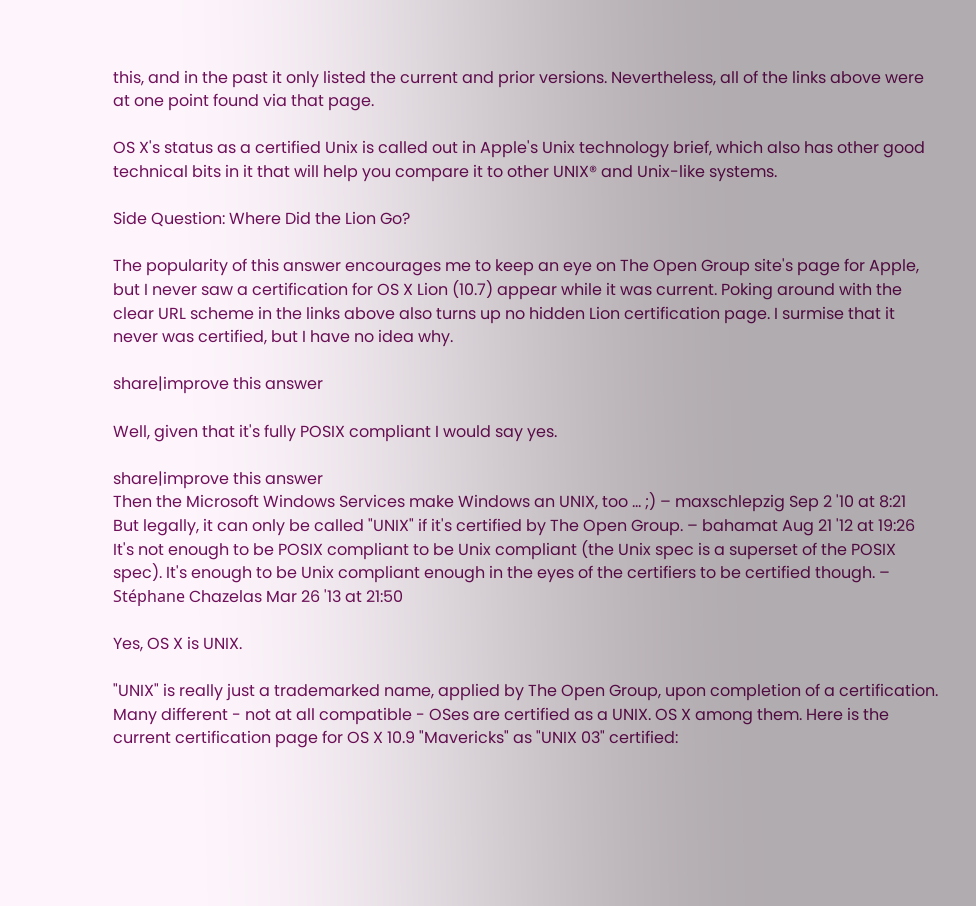this, and in the past it only listed the current and prior versions. Nevertheless, all of the links above were at one point found via that page.

OS X's status as a certified Unix is called out in Apple's Unix technology brief, which also has other good technical bits in it that will help you compare it to other UNIX® and Unix-like systems.

Side Question: Where Did the Lion Go?

The popularity of this answer encourages me to keep an eye on The Open Group site's page for Apple, but I never saw a certification for OS X Lion (10.7) appear while it was current. Poking around with the clear URL scheme in the links above also turns up no hidden Lion certification page. I surmise that it never was certified, but I have no idea why.

share|improve this answer

Well, given that it's fully POSIX compliant I would say yes.

share|improve this answer
Then the Microsoft Windows Services make Windows an UNIX, too ... ;) – maxschlepzig Sep 2 '10 at 8:21
But legally, it can only be called "UNIX" if it's certified by The Open Group. – bahamat Aug 21 '12 at 19:26
It's not enough to be POSIX compliant to be Unix compliant (the Unix spec is a superset of the POSIX spec). It's enough to be Unix compliant enough in the eyes of the certifiers to be certified though. – Stéphane Chazelas Mar 26 '13 at 21:50

Yes, OS X is UNIX.

"UNIX" is really just a trademarked name, applied by The Open Group, upon completion of a certification. Many different - not at all compatible - OSes are certified as a UNIX. OS X among them. Here is the current certification page for OS X 10.9 "Mavericks" as "UNIX 03" certified: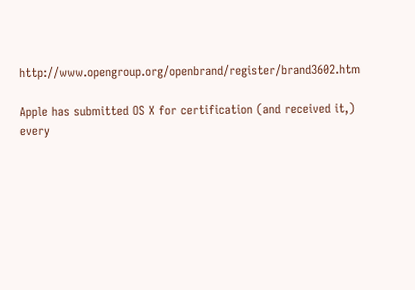http://www.opengroup.org/openbrand/register/brand3602.htm

Apple has submitted OS X for certification (and received it,) every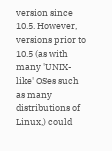version since 10.5. However, versions prior to 10.5 (as with many 'UNIX-like' OSes such as many distributions of Linux,) could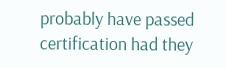probably have passed certification had they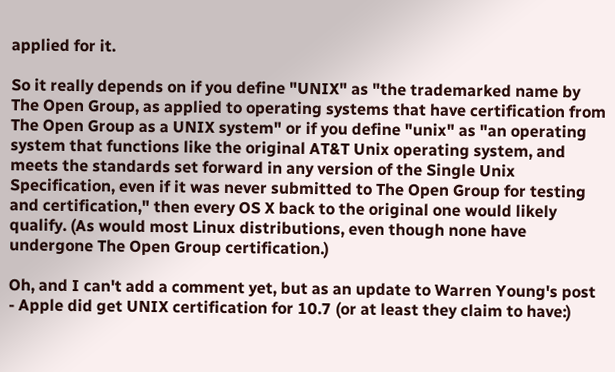applied for it.

So it really depends on if you define "UNIX" as "the trademarked name by The Open Group, as applied to operating systems that have certification from The Open Group as a UNIX system" or if you define "unix" as "an operating system that functions like the original AT&T Unix operating system, and meets the standards set forward in any version of the Single Unix Specification, even if it was never submitted to The Open Group for testing and certification," then every OS X back to the original one would likely qualify. (As would most Linux distributions, even though none have undergone The Open Group certification.)

Oh, and I can't add a comment yet, but as an update to Warren Young's post - Apple did get UNIX certification for 10.7 (or at least they claim to have:)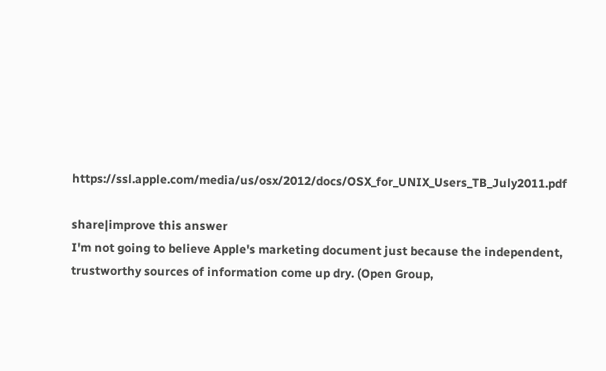https://ssl.apple.com/media/us/osx/2012/docs/OSX_for_UNIX_Users_TB_July2011.pdf

share|improve this answer
I'm not going to believe Apple's marketing document just because the independent, trustworthy sources of information come up dry. (Open Group,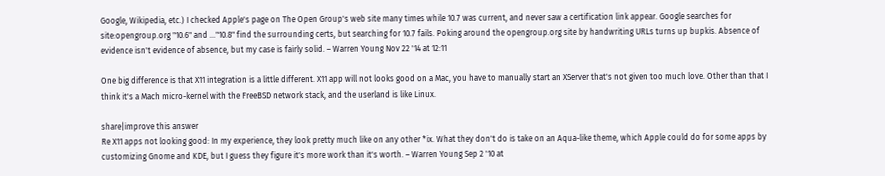Google, Wikipedia, etc.) I checked Apple's page on The Open Group's web site many times while 10.7 was current, and never saw a certification link appear. Google searches for site:opengroup.org "10.6" and ..."10.8" find the surrounding certs, but searching for 10.7 fails. Poking around the opengroup.org site by handwriting URLs turns up bupkis. Absence of evidence isn't evidence of absence, but my case is fairly solid. – Warren Young Nov 22 '14 at 12:11

One big difference is that X11 integration is a little different. X11 app will not looks good on a Mac, you have to manually start an XServer that's not given too much love. Other than that I think it's a Mach micro-kernel with the FreeBSD network stack, and the userland is like Linux.

share|improve this answer
Re X11 apps not looking good: In my experience, they look pretty much like on any other *ix. What they don't do is take on an Aqua-like theme, which Apple could do for some apps by customizing Gnome and KDE, but I guess they figure it's more work than it's worth. – Warren Young Sep 2 '10 at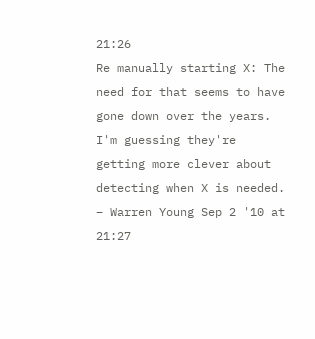21:26
Re manually starting X: The need for that seems to have gone down over the years. I'm guessing they're getting more clever about detecting when X is needed. – Warren Young Sep 2 '10 at 21:27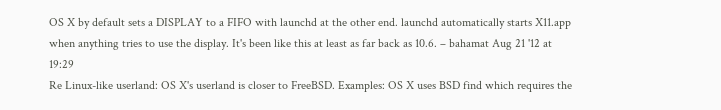OS X by default sets a DISPLAY to a FIFO with launchd at the other end. launchd automatically starts X11.app when anything tries to use the display. It's been like this at least as far back as 10.6. – bahamat Aug 21 '12 at 19:29
Re Linux-like userland: OS X's userland is closer to FreeBSD. Examples: OS X uses BSD find which requires the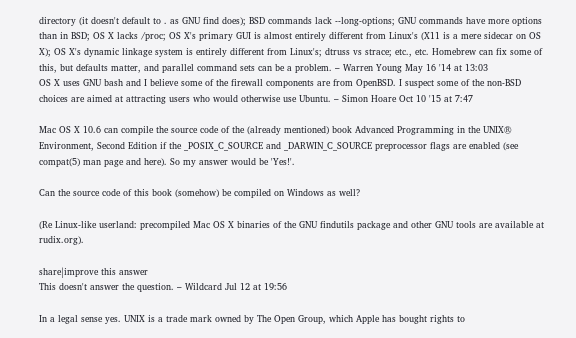directory (it doesn't default to . as GNU find does); BSD commands lack --long-options; GNU commands have more options than in BSD; OS X lacks /proc; OS X's primary GUI is almost entirely different from Linux's (X11 is a mere sidecar on OS X); OS X's dynamic linkage system is entirely different from Linux's; dtruss vs strace; etc., etc. Homebrew can fix some of this, but defaults matter, and parallel command sets can be a problem. – Warren Young May 16 '14 at 13:03
OS X uses GNU bash and I believe some of the firewall components are from OpenBSD. I suspect some of the non-BSD choices are aimed at attracting users who would otherwise use Ubuntu. – Simon Hoare Oct 10 '15 at 7:47

Mac OS X 10.6 can compile the source code of the (already mentioned) book Advanced Programming in the UNIX® Environment, Second Edition if the _POSIX_C_SOURCE and _DARWIN_C_SOURCE preprocessor flags are enabled (see compat(5) man page and here). So my answer would be 'Yes!'.

Can the source code of this book (somehow) be compiled on Windows as well?

(Re Linux-like userland: precompiled Mac OS X binaries of the GNU findutils package and other GNU tools are available at rudix.org).

share|improve this answer
This doesn't answer the question. – Wildcard Jul 12 at 19:56

In a legal sense yes. UNIX is a trade mark owned by The Open Group, which Apple has bought rights to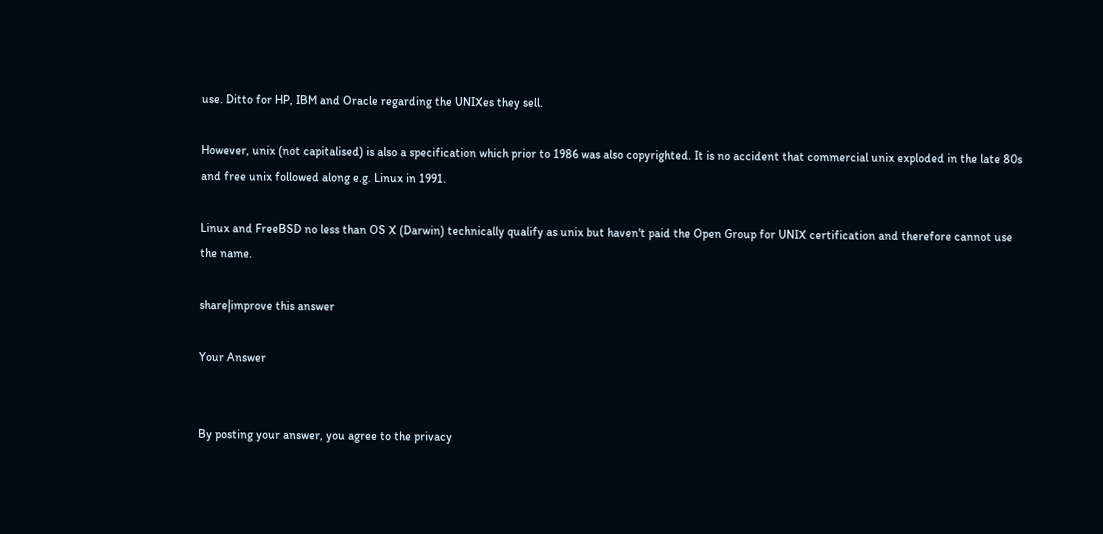use. Ditto for HP, IBM and Oracle regarding the UNIXes they sell.

However, unix (not capitalised) is also a specification which prior to 1986 was also copyrighted. It is no accident that commercial unix exploded in the late 80s and free unix followed along e.g. Linux in 1991.

Linux and FreeBSD no less than OS X (Darwin) technically qualify as unix but haven't paid the Open Group for UNIX certification and therefore cannot use the name.

share|improve this answer

Your Answer


By posting your answer, you agree to the privacy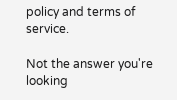policy and terms of service.

Not the answer you're looking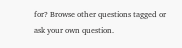for? Browse other questions tagged or ask your own question.